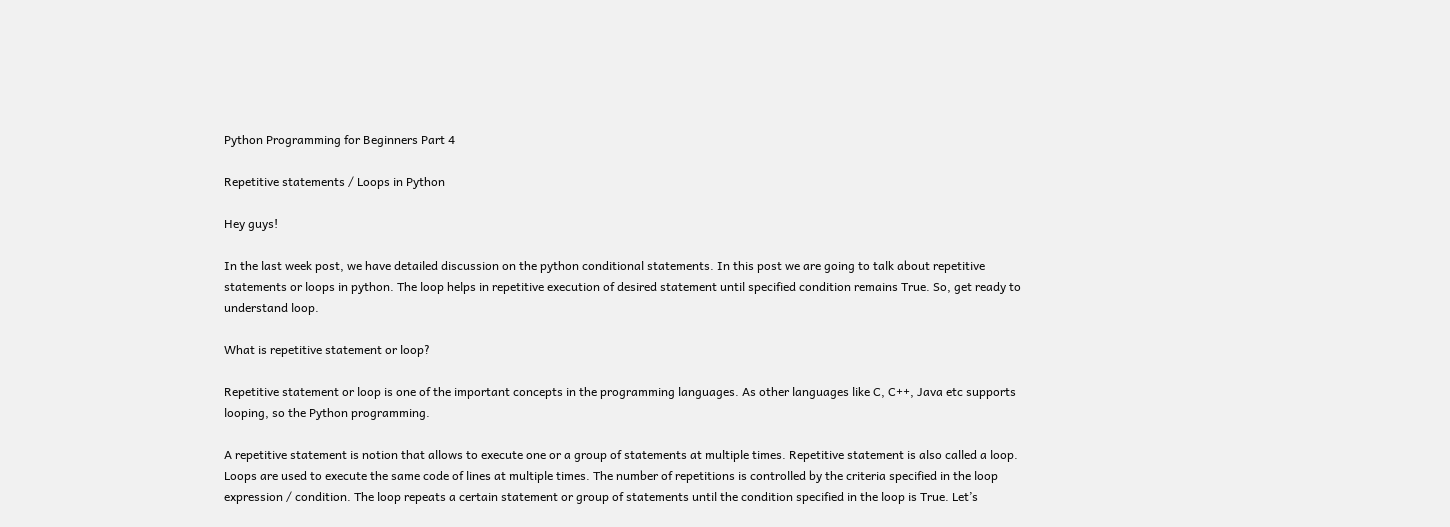Python Programming for Beginners Part 4

Repetitive statements / Loops in Python

Hey guys!

In the last week post, we have detailed discussion on the python conditional statements. In this post we are going to talk about repetitive statements or loops in python. The loop helps in repetitive execution of desired statement until specified condition remains True. So, get ready to understand loop.

What is repetitive statement or loop?

Repetitive statement or loop is one of the important concepts in the programming languages. As other languages like C, C++, Java etc supports looping, so the Python programming.

A repetitive statement is notion that allows to execute one or a group of statements at multiple times. Repetitive statement is also called a loop. Loops are used to execute the same code of lines at multiple times. The number of repetitions is controlled by the criteria specified in the loop expression / condition. The loop repeats a certain statement or group of statements until the condition specified in the loop is True. Let’s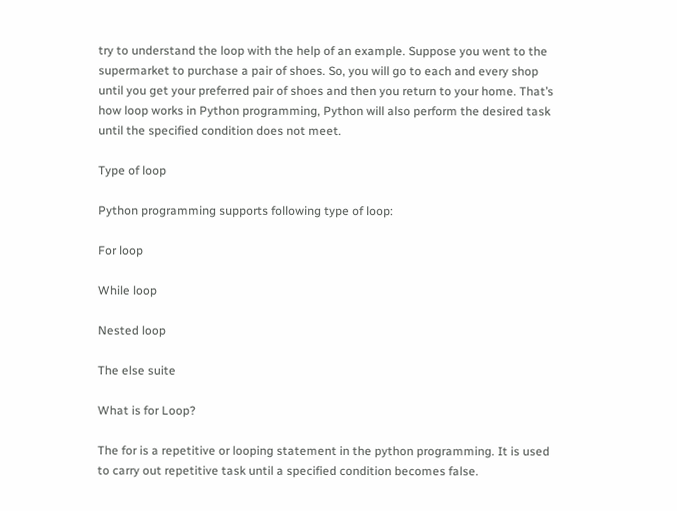try to understand the loop with the help of an example. Suppose you went to the supermarket to purchase a pair of shoes. So, you will go to each and every shop until you get your preferred pair of shoes and then you return to your home. That’s how loop works in Python programming, Python will also perform the desired task until the specified condition does not meet.

Type of loop

Python programming supports following type of loop:

For loop

While loop

Nested loop

The else suite

What is for Loop?

The for is a repetitive or looping statement in the python programming. It is used to carry out repetitive task until a specified condition becomes false.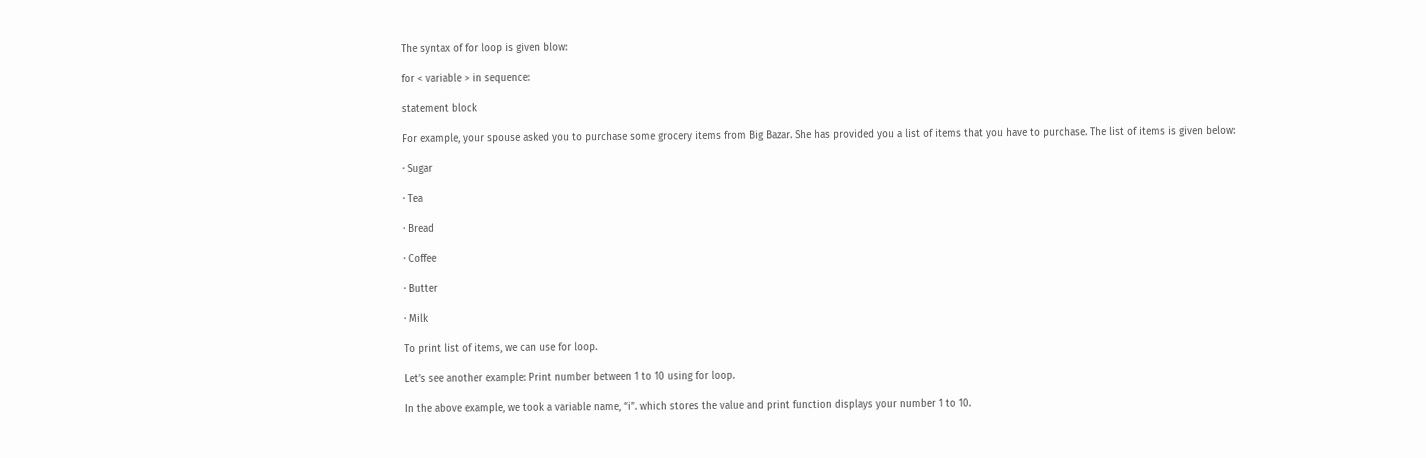The syntax of for loop is given blow:

for < variable > in sequence:

statement block

For example, your spouse asked you to purchase some grocery items from Big Bazar. She has provided you a list of items that you have to purchase. The list of items is given below:

· Sugar

· Tea

· Bread

· Coffee

· Butter

· Milk

To print list of items, we can use for loop.

Let’s see another example: Print number between 1 to 10 using for loop.

In the above example, we took a variable name, “i”. which stores the value and print function displays your number 1 to 10.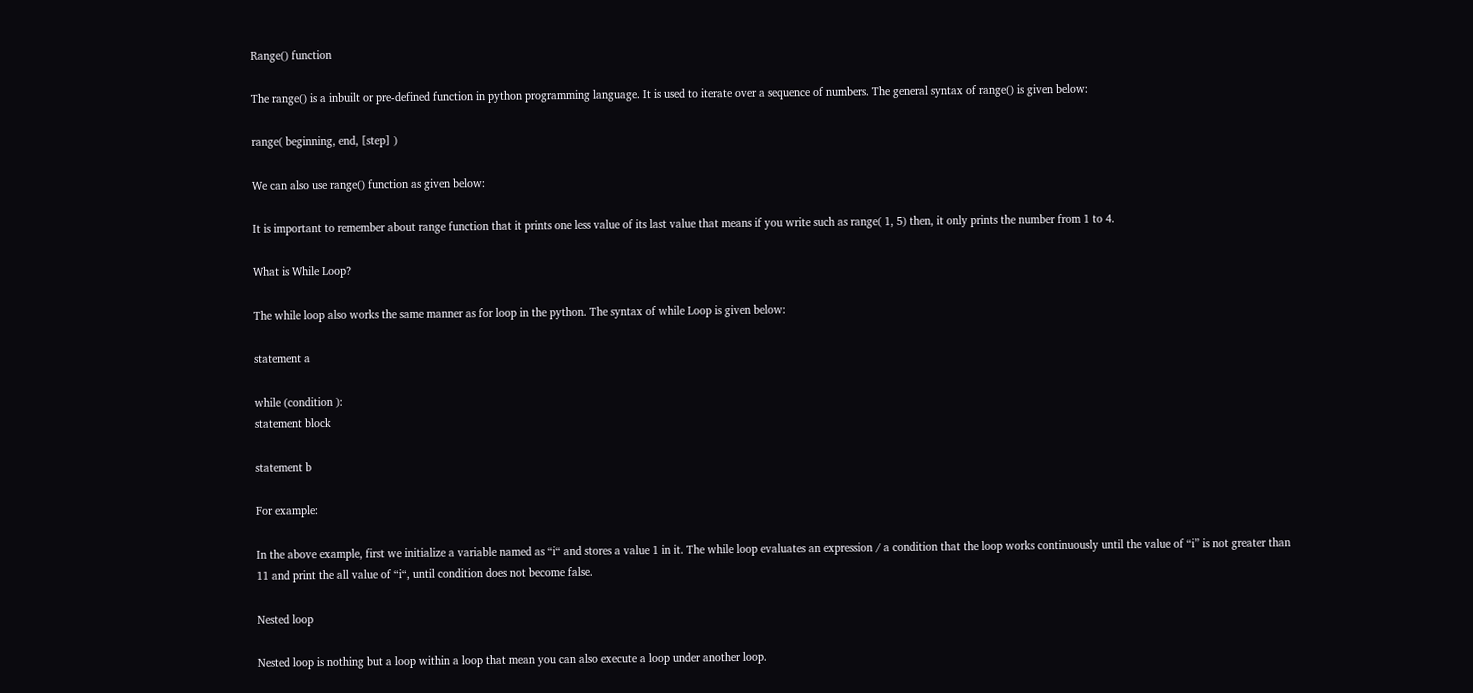Range() function

The range() is a inbuilt or pre-defined function in python programming language. It is used to iterate over a sequence of numbers. The general syntax of range() is given below:

range( beginning, end, [step] )

We can also use range() function as given below:

It is important to remember about range function that it prints one less value of its last value that means if you write such as range( 1, 5) then, it only prints the number from 1 to 4.

What is While Loop?

The while loop also works the same manner as for loop in the python. The syntax of while Loop is given below:

statement a

while (condition ):
statement block

statement b

For example:

In the above example, first we initialize a variable named as “i“ and stores a value 1 in it. The while loop evaluates an expression / a condition that the loop works continuously until the value of “i” is not greater than 11 and print the all value of “i“, until condition does not become false.

Nested loop

Nested loop is nothing but a loop within a loop that mean you can also execute a loop under another loop.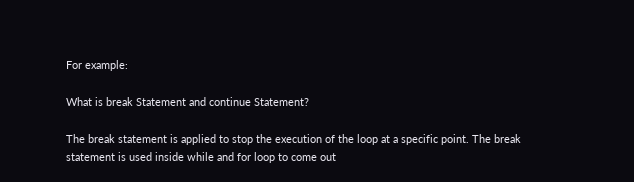For example:

What is break Statement and continue Statement?

The break statement is applied to stop the execution of the loop at a specific point. The break statement is used inside while and for loop to come out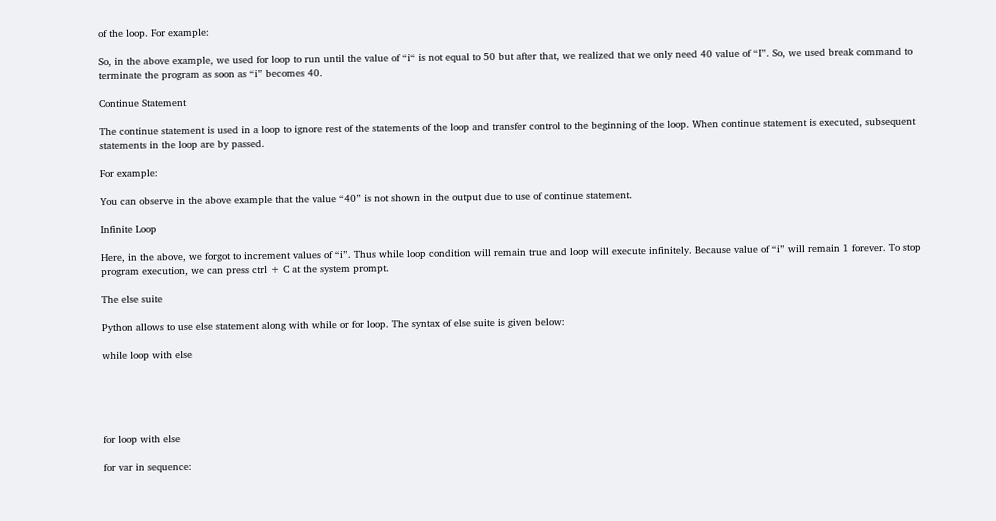of the loop. For example:

So, in the above example, we used for loop to run until the value of “i“ is not equal to 50 but after that, we realized that we only need 40 value of “I”. So, we used break command to terminate the program as soon as “i” becomes 40.

Continue Statement

The continue statement is used in a loop to ignore rest of the statements of the loop and transfer control to the beginning of the loop. When continue statement is executed, subsequent statements in the loop are by passed.

For example:

You can observe in the above example that the value “40” is not shown in the output due to use of continue statement.

Infinite Loop

Here, in the above, we forgot to increment values of “i”. Thus while loop condition will remain true and loop will execute infinitely. Because value of “i” will remain 1 forever. To stop program execution, we can press ctrl + C at the system prompt.

The else suite

Python allows to use else statement along with while or for loop. The syntax of else suite is given below:

while loop with else





for loop with else

for var in sequence: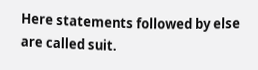Here statements followed by else are called suit.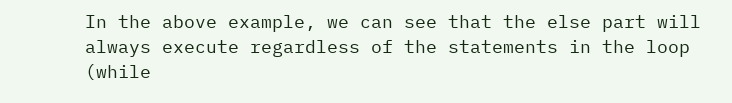In the above example, we can see that the else part will always execute regardless of the statements in the loop (while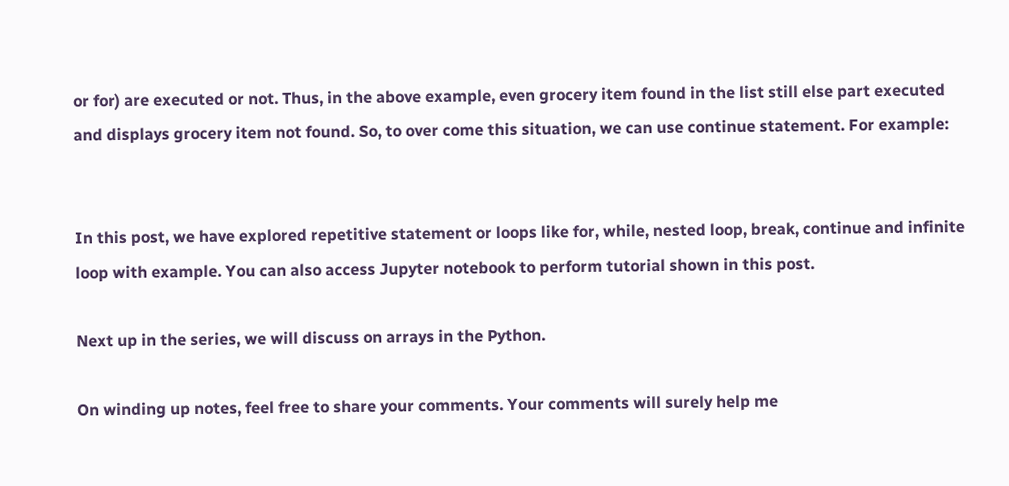or for) are executed or not. Thus, in the above example, even grocery item found in the list still else part executed and displays grocery item not found. So, to over come this situation, we can use continue statement. For example:


In this post, we have explored repetitive statement or loops like for, while, nested loop, break, continue and infinite loop with example. You can also access Jupyter notebook to perform tutorial shown in this post.

Next up in the series, we will discuss on arrays in the Python.

On winding up notes, feel free to share your comments. Your comments will surely help me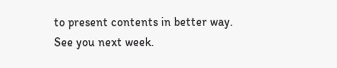to present contents in better way. See you next week.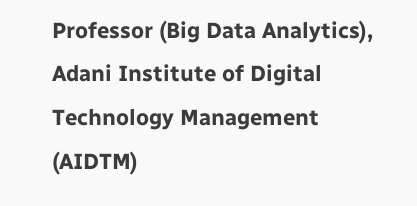Professor (Big Data Analytics), Adani Institute of Digital Technology Management (AIDTM)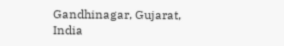Gandhinagar, Gujarat, India